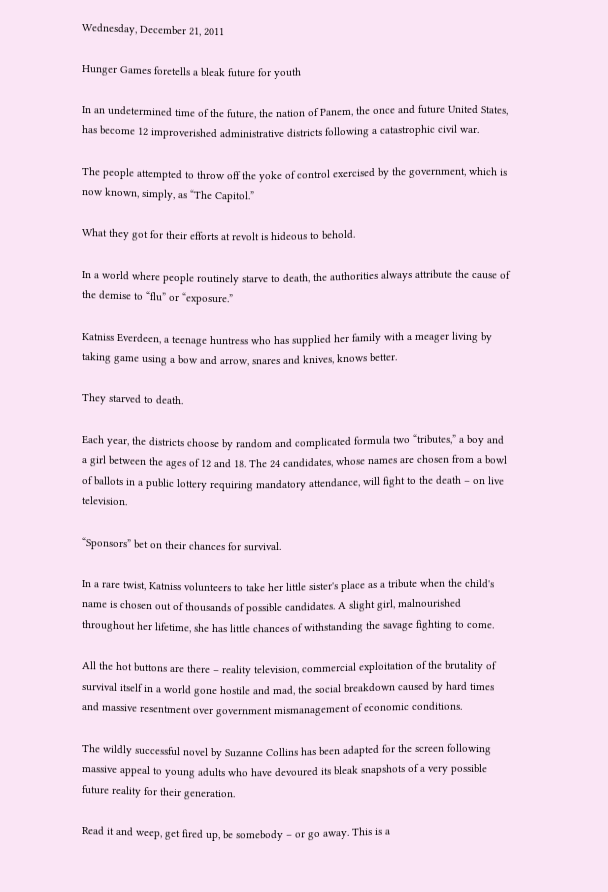Wednesday, December 21, 2011

Hunger Games foretells a bleak future for youth

In an undetermined time of the future, the nation of Panem, the once and future United States, has become 12 improverished administrative districts following a catastrophic civil war.

The people attempted to throw off the yoke of control exercised by the government, which is now known, simply, as “The Capitol.”

What they got for their efforts at revolt is hideous to behold.

In a world where people routinely starve to death, the authorities always attribute the cause of the demise to “flu” or “exposure.”

Katniss Everdeen, a teenage huntress who has supplied her family with a meager living by taking game using a bow and arrow, snares and knives, knows better.

They starved to death.

Each year, the districts choose by random and complicated formula two “tributes,” a boy and a girl between the ages of 12 and 18. The 24 candidates, whose names are chosen from a bowl of ballots in a public lottery requiring mandatory attendance, will fight to the death – on live television.

“Sponsors” bet on their chances for survival.

In a rare twist, Katniss volunteers to take her little sister's place as a tribute when the child's name is chosen out of thousands of possible candidates. A slight girl, malnourished throughout her lifetime, she has little chances of withstanding the savage fighting to come.

All the hot buttons are there – reality television, commercial exploitation of the brutality of survival itself in a world gone hostile and mad, the social breakdown caused by hard times and massive resentment over government mismanagement of economic conditions.

The wildly successful novel by Suzanne Collins has been adapted for the screen following massive appeal to young adults who have devoured its bleak snapshots of a very possible future reality for their generation.

Read it and weep, get fired up, be somebody – or go away. This is a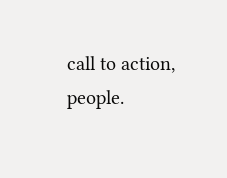call to action, people.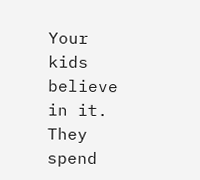Your kids believe in it. They spend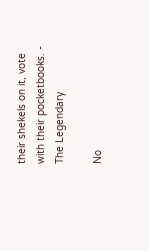their shekels on it, vote with their pocketbooks. - The Legendary

No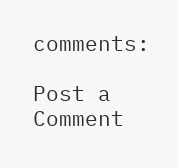comments:

Post a Comment